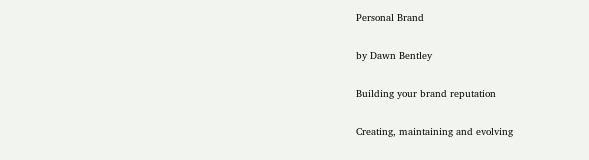Personal Brand

by Dawn Bentley

Building your brand reputation

Creating, maintaining and evolving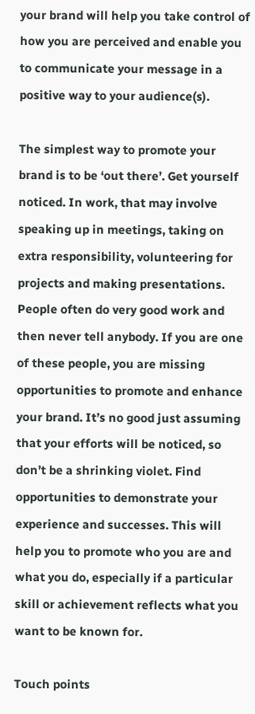your brand will help you take control of how you are perceived and enable you to communicate your message in a positive way to your audience(s).

The simplest way to promote your brand is to be ‘out there’. Get yourself noticed. In work, that may involve speaking up in meetings, taking on extra responsibility, volunteering for projects and making presentations. People often do very good work and then never tell anybody. If you are one of these people, you are missing opportunities to promote and enhance your brand. It’s no good just assuming that your efforts will be noticed, so don’t be a shrinking violet. Find opportunities to demonstrate your experience and successes. This will help you to promote who you are and what you do, especially if a particular skill or achievement reflects what you want to be known for.

Touch points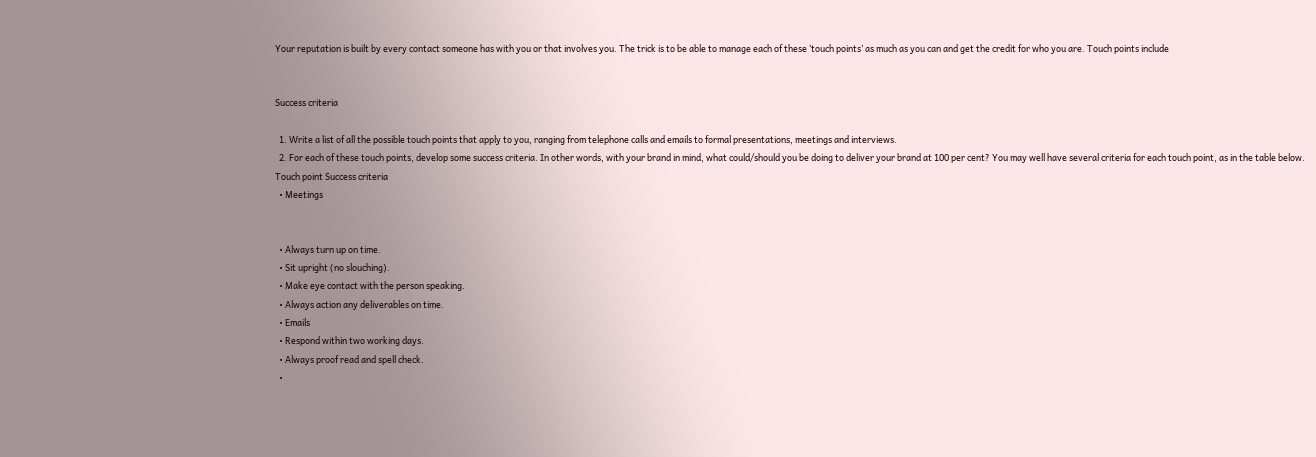Your reputation is built by every contact someone has with you or that involves you. The trick is to be able to manage each of these ‘touch points’ as much as you can and get the credit for who you are. Touch points include


Success criteria

  1. Write a list of all the possible touch points that apply to you, ranging from telephone calls and emails to formal presentations, meetings and interviews.
  2. For each of these touch points, develop some success criteria. In other words, with your brand in mind, what could/should you be doing to deliver your brand at 100 per cent? You may well have several criteria for each touch point, as in the table below.
Touch point Success criteria
  • Meetings


  • Always turn up on time.
  • Sit upright (no slouching).
  • Make eye contact with the person speaking.
  • Always action any deliverables on time.
  • Emails
  • Respond within two working days.
  • Always proof read and spell check.
  •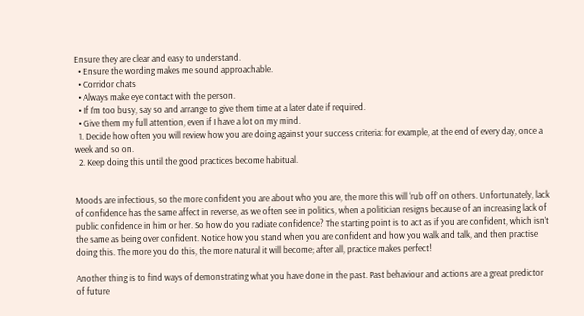Ensure they are clear and easy to understand.
  • Ensure the wording makes me sound approachable.
  • Corridor chats
  • Always make eye contact with the person.
  • If I’m too busy, say so and arrange to give them time at a later date if required.
  • Give them my full attention, even if I have a lot on my mind.
  1. Decide how often you will review how you are doing against your success criteria: for example, at the end of every day, once a week and so on.
  2. Keep doing this until the good practices become habitual.


Moods are infectious, so the more confident you are about who you are, the more this will ‘rub off’ on others. Unfortunately, lack of confidence has the same affect in reverse, as we often see in politics, when a politician resigns because of an increasing lack of public confidence in him or her. So how do you radiate confidence? The starting point is to act as if you are confident, which isn’t the same as being over confident. Notice how you stand when you are confident and how you walk and talk, and then practise doing this. The more you do this, the more natural it will become; after all, practice makes perfect!

Another thing is to find ways of demonstrating what you have done in the past. Past behaviour and actions are a great predictor of future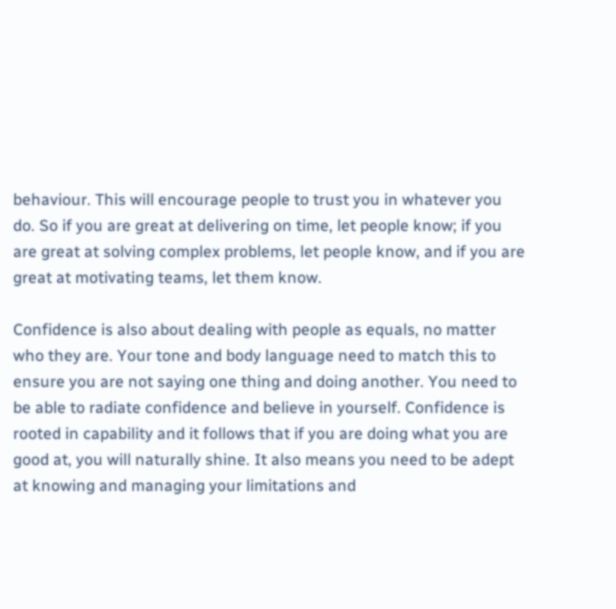behaviour. This will encourage people to trust you in whatever you do. So if you are great at delivering on time, let people know; if you are great at solving complex problems, let people know, and if you are great at motivating teams, let them know.

Confidence is also about dealing with people as equals, no matter who they are. Your tone and body language need to match this to ensure you are not saying one thing and doing another. You need to be able to radiate confidence and believe in yourself. Confidence is rooted in capability and it follows that if you are doing what you are good at, you will naturally shine. It also means you need to be adept at knowing and managing your limitations and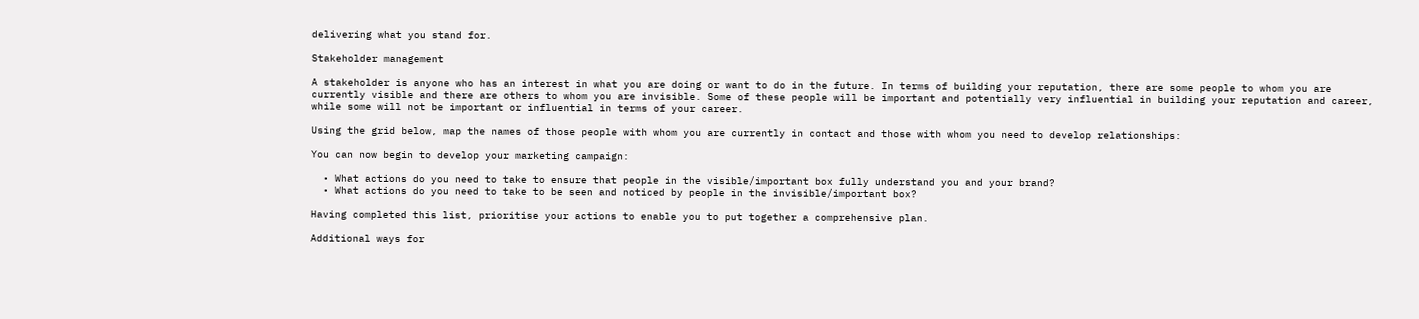delivering what you stand for.

Stakeholder management

A stakeholder is anyone who has an interest in what you are doing or want to do in the future. In terms of building your reputation, there are some people to whom you are currently visible and there are others to whom you are invisible. Some of these people will be important and potentially very influential in building your reputation and career, while some will not be important or influential in terms of your career.

Using the grid below, map the names of those people with whom you are currently in contact and those with whom you need to develop relationships:

You can now begin to develop your marketing campaign:

  • What actions do you need to take to ensure that people in the visible/important box fully understand you and your brand?
  • What actions do you need to take to be seen and noticed by people in the invisible/important box?

Having completed this list, prioritise your actions to enable you to put together a comprehensive plan.

Additional ways for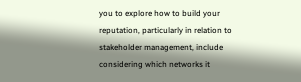you to explore how to build your reputation, particularly in relation to stakeholder management, include considering which networks it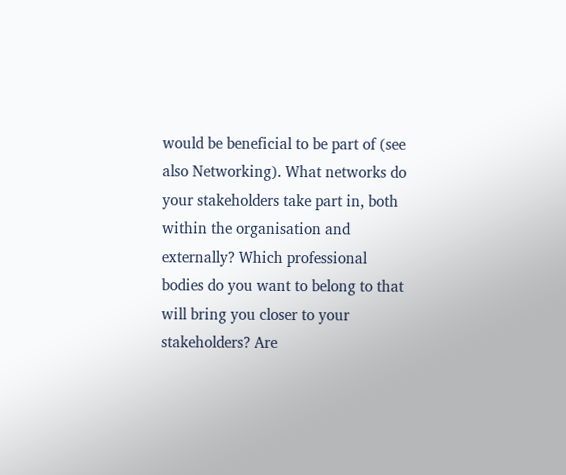would be beneficial to be part of (see also Networking). What networks do your stakeholders take part in, both within the organisation and externally? Which professional bodies do you want to belong to that will bring you closer to your stakeholders? Are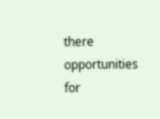there opportunities for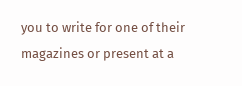you to write for one of their magazines or present at a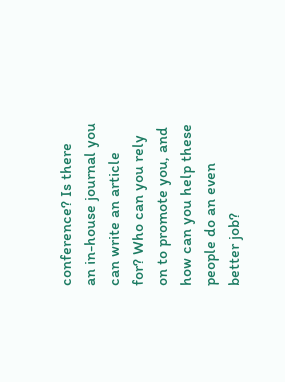conference? Is there an in-house journal you can write an article for? Who can you rely on to promote you, and how can you help these people do an even better job?